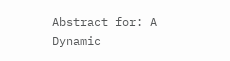Abstract for: A Dynamic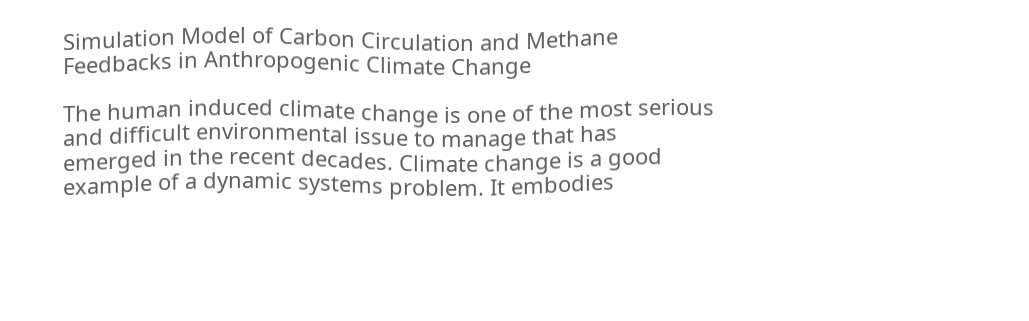Simulation Model of Carbon Circulation and Methane Feedbacks in Anthropogenic Climate Change

The human induced climate change is one of the most serious and difficult environmental issue to manage that has emerged in the recent decades. Climate change is a good example of a dynamic systems problem. It embodies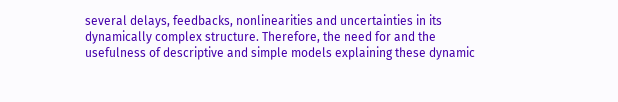several delays, feedbacks, nonlinearities and uncertainties in its dynamically complex structure. Therefore, the need for and the usefulness of descriptive and simple models explaining these dynamic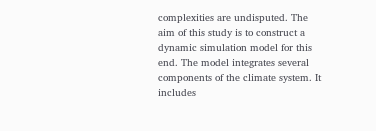complexities are undisputed. The aim of this study is to construct a dynamic simulation model for this end. The model integrates several components of the climate system. It includes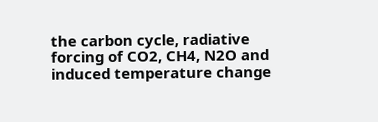the carbon cycle, radiative forcing of CO2, CH4, N2O and induced temperature change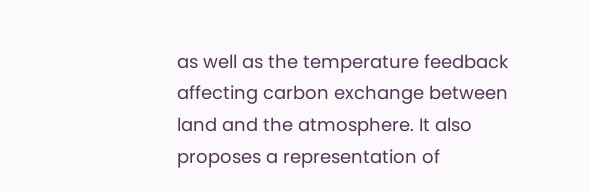as well as the temperature feedback affecting carbon exchange between land and the atmosphere. It also proposes a representation of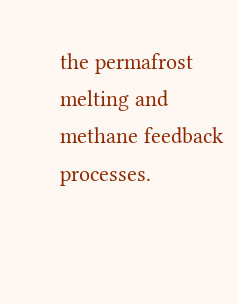the permafrost melting and methane feedback processes.